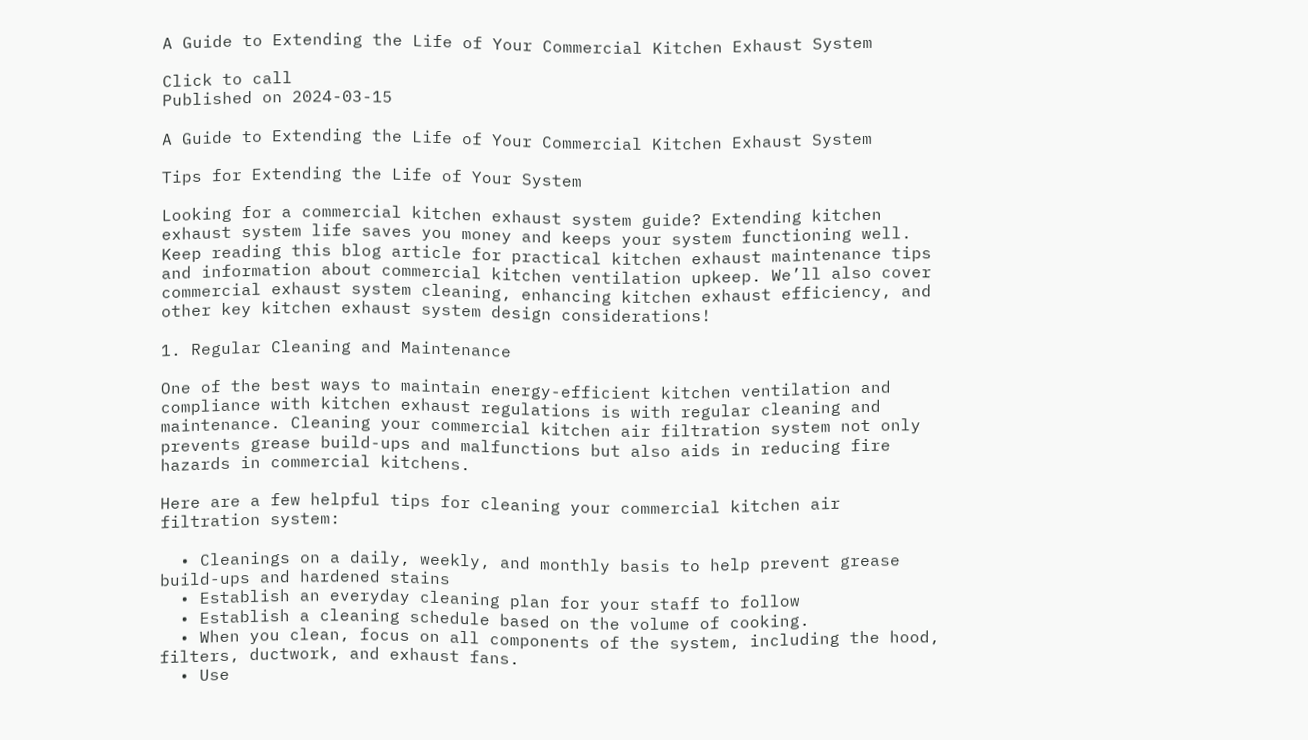A Guide to Extending the Life of Your Commercial Kitchen Exhaust System

Click to call
Published on 2024-03-15

A Guide to Extending the Life of Your Commercial Kitchen Exhaust System

Tips for Extending the Life of Your System

Looking for a commercial kitchen exhaust system guide? Extending kitchen exhaust system life saves you money and keeps your system functioning well. Keep reading this blog article for practical kitchen exhaust maintenance tips and information about commercial kitchen ventilation upkeep. We’ll also cover commercial exhaust system cleaning, enhancing kitchen exhaust efficiency, and other key kitchen exhaust system design considerations!

1. Regular Cleaning and Maintenance

One of the best ways to maintain energy-efficient kitchen ventilation and compliance with kitchen exhaust regulations is with regular cleaning and maintenance. Cleaning your commercial kitchen air filtration system not only prevents grease build-ups and malfunctions but also aids in reducing fire hazards in commercial kitchens.

Here are a few helpful tips for cleaning your commercial kitchen air filtration system:

  • Cleanings on a daily, weekly, and monthly basis to help prevent grease build-ups and hardened stains
  • Establish an everyday cleaning plan for your staff to follow
  • Establish a cleaning schedule based on the volume of cooking.
  • When you clean, focus on all components of the system, including the hood, filters, ductwork, and exhaust fans.
  • Use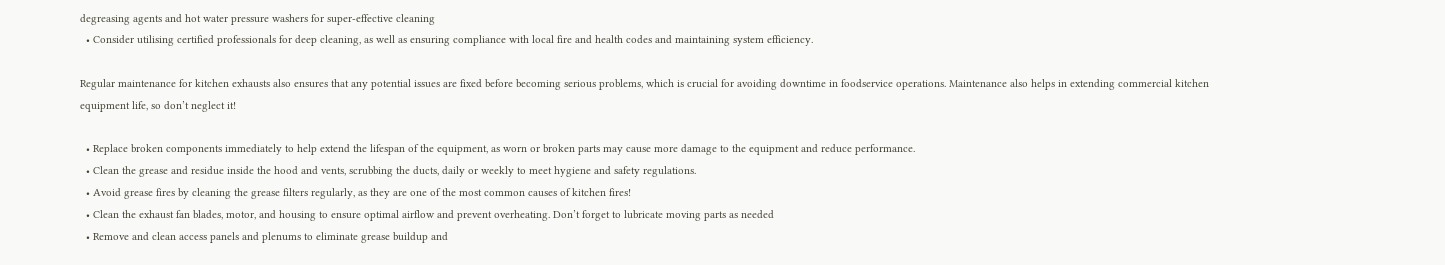degreasing agents and hot water pressure washers for super-effective cleaning
  • Consider utilising certified professionals for deep cleaning, as well as ensuring compliance with local fire and health codes and maintaining system efficiency.

Regular maintenance for kitchen exhausts also ensures that any potential issues are fixed before becoming serious problems, which is crucial for avoiding downtime in foodservice operations. Maintenance also helps in extending commercial kitchen equipment life, so don’t neglect it!

  • Replace broken components immediately to help extend the lifespan of the equipment, as worn or broken parts may cause more damage to the equipment and reduce performance.
  • Clean the grease and residue inside the hood and vents, scrubbing the ducts, daily or weekly to meet hygiene and safety regulations.
  • Avoid grease fires by cleaning the grease filters regularly, as they are one of the most common causes of kitchen fires!
  • Clean the exhaust fan blades, motor, and housing to ensure optimal airflow and prevent overheating. Don’t forget to lubricate moving parts as needed
  • Remove and clean access panels and plenums to eliminate grease buildup and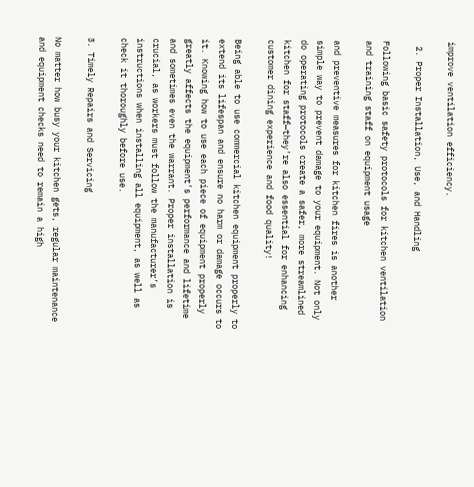improve ventilation efficiency.

 2. Proper Installation, Use, and Handling

Following basic safety protocols for kitchen ventilation and training staff on equipment usage

and preventive measures for kitchen fires is another simple way to prevent damage to your equipment. Not only do operating protocols create a safer, more streamlined kitchen for staff—they’re also essential for enhancing customer dining experience and food quality!

Being able to use commercial kitchen equipment properly to extend its lifespan and ensure no harm or damage occurs to it. Knowing how to use each piece of equipment properly greatly affects the equipment’s performance and lifetime and sometimes even the warrant. Proper installation is crucial, as workers must follow the manufacturer’s instructions when installing all equipment, as well as check it thoroughly before use.

3. Timely Repairs and Servicing

No matter how busy your kitchen gets, regular maintenance and equipment checks need to remain a high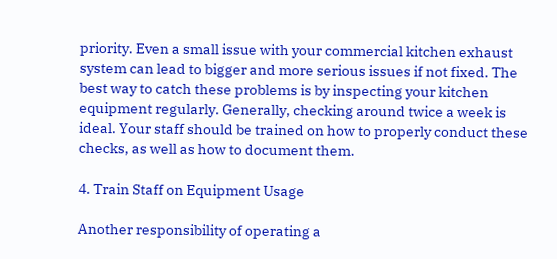priority. Even a small issue with your commercial kitchen exhaust system can lead to bigger and more serious issues if not fixed. The best way to catch these problems is by inspecting your kitchen equipment regularly. Generally, checking around twice a week is ideal. Your staff should be trained on how to properly conduct these checks, as well as how to document them.

4. Train Staff on Equipment Usage

Another responsibility of operating a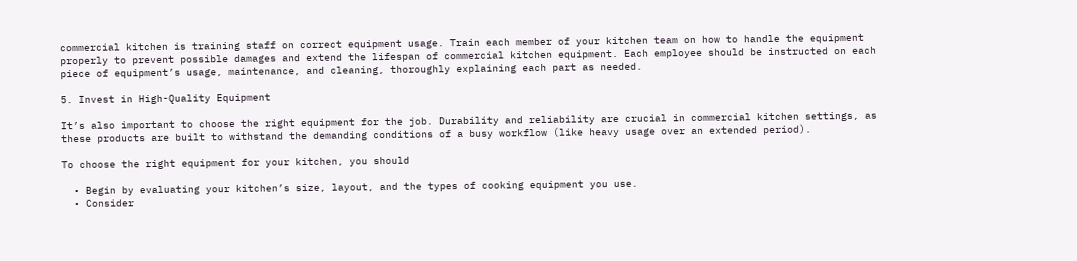commercial kitchen is training staff on correct equipment usage. Train each member of your kitchen team on how to handle the equipment properly to prevent possible damages and extend the lifespan of commercial kitchen equipment. Each employee should be instructed on each piece of equipment’s usage, maintenance, and cleaning, thoroughly explaining each part as needed.

5. Invest in High-Quality Equipment

It’s also important to choose the right equipment for the job. Durability and reliability are crucial in commercial kitchen settings, as these products are built to withstand the demanding conditions of a busy workflow (like heavy usage over an extended period).

To choose the right equipment for your kitchen, you should

  • Begin by evaluating your kitchen’s size, layout, and the types of cooking equipment you use.
  • Consider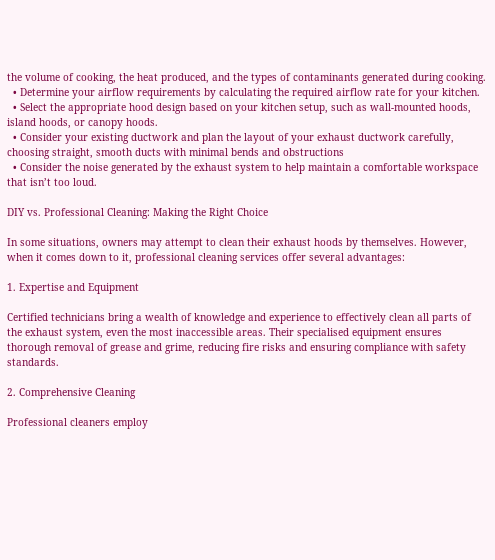the volume of cooking, the heat produced, and the types of contaminants generated during cooking.
  • Determine your airflow requirements by calculating the required airflow rate for your kitchen.
  • Select the appropriate hood design based on your kitchen setup, such as wall-mounted hoods, island hoods, or canopy hoods.
  • Consider your existing ductwork and plan the layout of your exhaust ductwork carefully, choosing straight, smooth ducts with minimal bends and obstructions
  • Consider the noise generated by the exhaust system to help maintain a comfortable workspace that isn’t too loud.

DIY vs. Professional Cleaning: Making the Right Choice

In some situations, owners may attempt to clean their exhaust hoods by themselves. However, when it comes down to it, professional cleaning services offer several advantages:

1. Expertise and Equipment

Certified technicians bring a wealth of knowledge and experience to effectively clean all parts of the exhaust system, even the most inaccessible areas. Their specialised equipment ensures thorough removal of grease and grime, reducing fire risks and ensuring compliance with safety standards.

2. Comprehensive Cleaning

Professional cleaners employ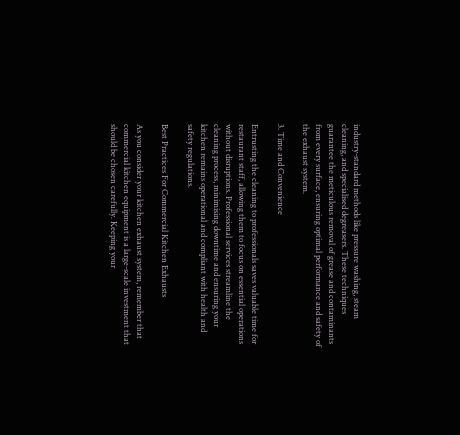industry-standard methods like pressure washing, steam cleaning, and specialised degreasers. These techniques guarantee the meticulous removal of grease and contaminants from every surface, ensuring optimal performance and safety of the exhaust system.

3. Time and Convenience

Entrusting the cleaning to professionals saves valuable time for restaurant staff, allowing them to focus on essential operations without disruptions. Professional services streamline the cleaning process, minimising downtime and ensuring your kitchen remains operational and compliant with health and safety regulations.

Best Practices For Commercial Kitchen Exhausts

As you consider your kitchen exhaust system, remember that commercial kitchen equipment is a large-scale investment that should be chosen carefully. Keeping your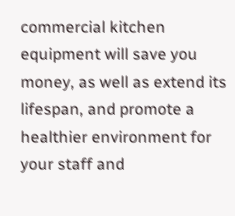commercial kitchen equipment will save you money, as well as extend its lifespan, and promote a healthier environment for your staff and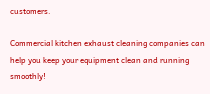customers.

Commercial kitchen exhaust cleaning companies can help you keep your equipment clean and running smoothly!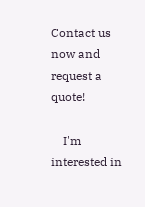Contact us now and request a quote!

    I'm interested in